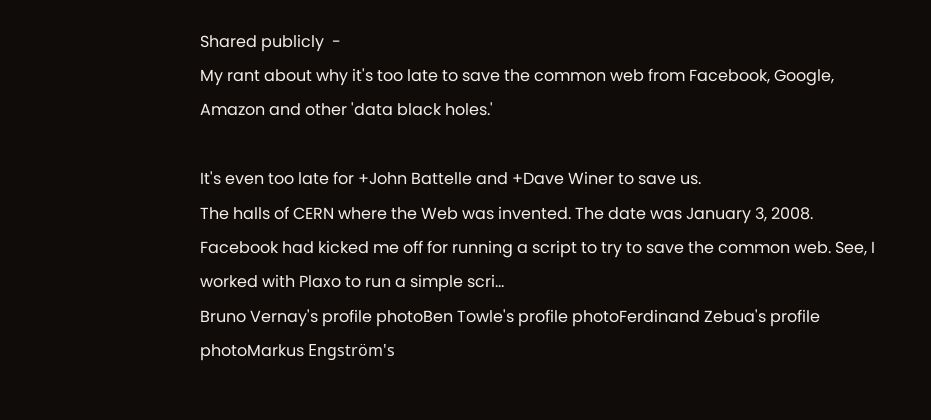Shared publicly  -
My rant about why it's too late to save the common web from Facebook, Google, Amazon and other 'data black holes.'

It's even too late for +John Battelle and +Dave Winer to save us.
The halls of CERN where the Web was invented. The date was January 3, 2008. Facebook had kicked me off for running a script to try to save the common web. See, I worked with Plaxo to run a simple scri...
Bruno Vernay's profile photoBen Towle's profile photoFerdinand Zebua's profile photoMarkus Engström's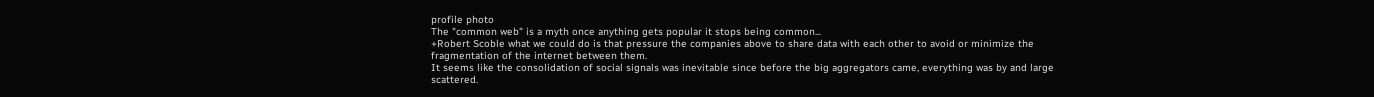profile photo
The "common web" is a myth once anything gets popular it stops being common...
+Robert Scoble what we could do is that pressure the companies above to share data with each other to avoid or minimize the fragmentation of the internet between them.
It seems like the consolidation of social signals was inevitable since before the big aggregators came, everything was by and large scattered.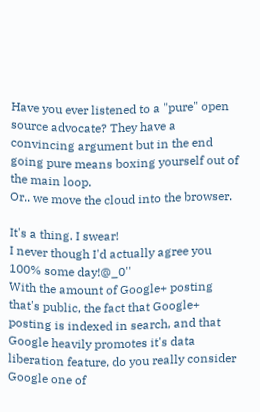Have you ever listened to a "pure" open source advocate? They have a convincing argument but in the end going pure means boxing yourself out of the main loop.
Or.. we move the cloud into the browser.

It's a thing. I swear!
I never though I'd actually agree you 100% some day!@_0''
With the amount of Google+ posting that's public, the fact that Google+ posting is indexed in search, and that Google heavily promotes it's data liberation feature, do you really consider Google one of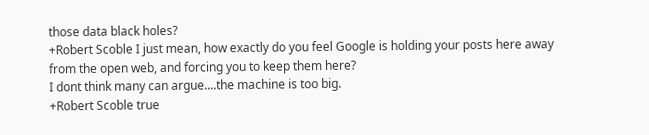those data black holes?
+Robert Scoble I just mean, how exactly do you feel Google is holding your posts here away from the open web, and forcing you to keep them here?
I dont think many can argue....the machine is too big.
+Robert Scoble true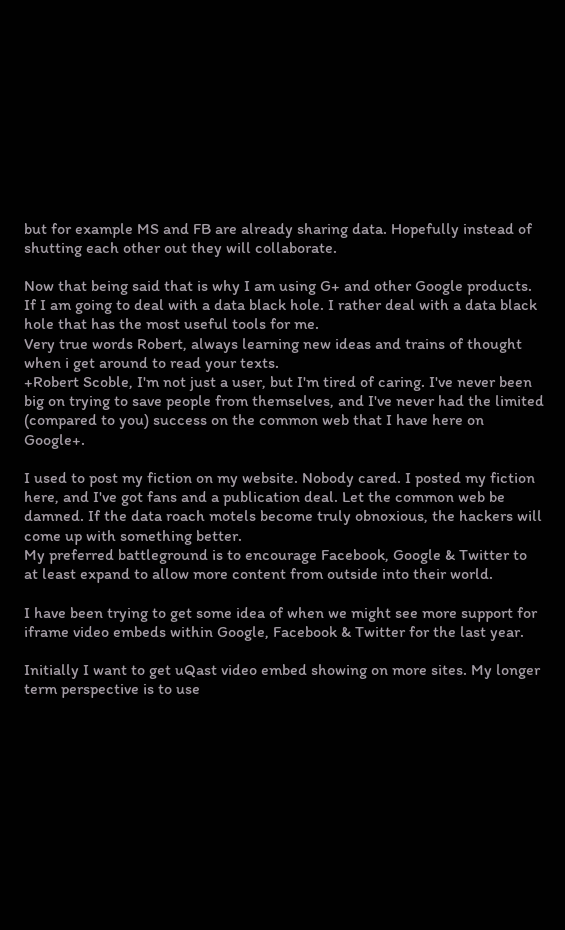but for example MS and FB are already sharing data. Hopefully instead of shutting each other out they will collaborate.

Now that being said that is why I am using G+ and other Google products. If I am going to deal with a data black hole. I rather deal with a data black hole that has the most useful tools for me.
Very true words Robert, always learning new ideas and trains of thought when i get around to read your texts.
+Robert Scoble, I'm not just a user, but I'm tired of caring. I've never been big on trying to save people from themselves, and I've never had the limited (compared to you) success on the common web that I have here on Google+.

I used to post my fiction on my website. Nobody cared. I posted my fiction here, and I've got fans and a publication deal. Let the common web be damned. If the data roach motels become truly obnoxious, the hackers will come up with something better.
My preferred battleground is to encourage Facebook, Google & Twitter to at least expand to allow more content from outside into their world.

I have been trying to get some idea of when we might see more support for iframe video embeds within Google, Facebook & Twitter for the last year.

Initially I want to get uQast video embed showing on more sites. My longer term perspective is to use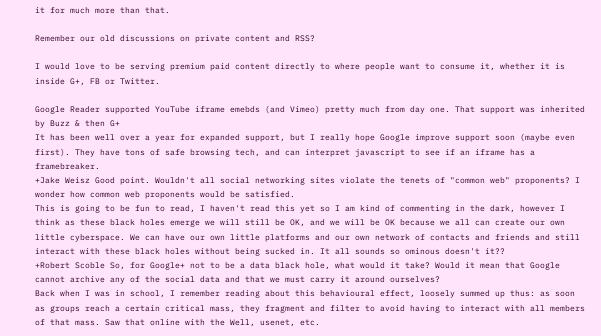it for much more than that.

Remember our old discussions on private content and RSS?

I would love to be serving premium paid content directly to where people want to consume it, whether it is inside G+, FB or Twitter.

Google Reader supported YouTube iframe emebds (and Vimeo) pretty much from day one. That support was inherited by Buzz & then G+
It has been well over a year for expanded support, but I really hope Google improve support soon (maybe even first). They have tons of safe browsing tech, and can interpret javascript to see if an iframe has a framebreaker.
+Jake Weisz Good point. Wouldn't all social networking sites violate the tenets of "common web" proponents? I wonder how common web proponents would be satisfied.
This is going to be fun to read, I haven't read this yet so I am kind of commenting in the dark, however I think as these black holes emerge we will still be OK, and we will be OK because we all can create our own little cyberspace. We can have our own little platforms and our own network of contacts and friends and still interact with these black holes without being sucked in. It all sounds so ominous doesn't it??
+Robert Scoble So, for Google+ not to be a data black hole, what would it take? Would it mean that Google cannot archive any of the social data and that we must carry it around ourselves?
Back when I was in school, I remember reading about this behavioural effect, loosely summed up thus: as soon as groups reach a certain critical mass, they fragment and filter to avoid having to interact with all members of that mass. Saw that online with the Well, usenet, etc.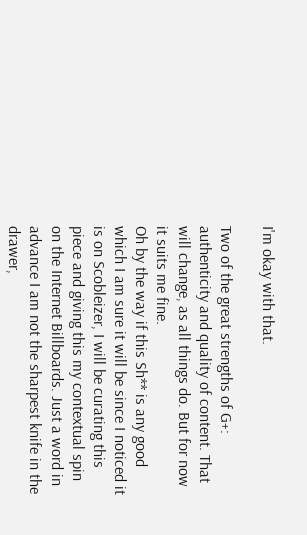I'm okay with that.

Two of the great strengths of G+: authenticity and quality of content. That will change, as all things do. But for now it suits me fine.
Oh by the way if this Sh** is any good which I am sure it will be since I noticed it is on Scobleizer, I will be curating this piece and giving this my contextual spin on the Internet Billboards. Just a word in advance I am not the sharpest knife in the drawer,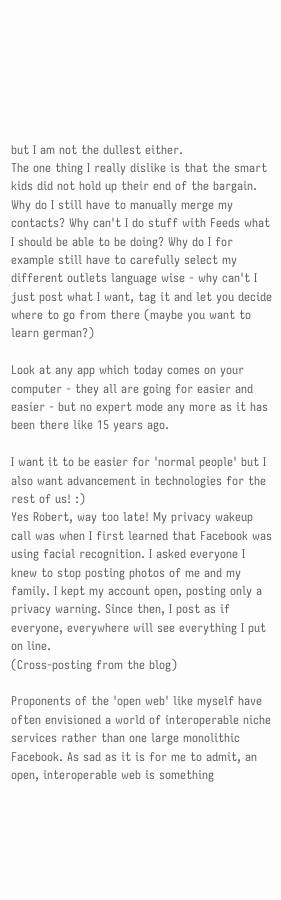but I am not the dullest either.
The one thing I really dislike is that the smart kids did not hold up their end of the bargain. Why do I still have to manually merge my contacts? Why can't I do stuff with Feeds what I should be able to be doing? Why do I for example still have to carefully select my different outlets language wise - why can't I just post what I want, tag it and let you decide where to go from there (maybe you want to learn german?)

Look at any app which today comes on your computer - they all are going for easier and easier - but no expert mode any more as it has been there like 15 years ago.

I want it to be easier for 'normal people' but I also want advancement in technologies for the rest of us! :)
Yes Robert, way too late! My privacy wakeup call was when I first learned that Facebook was using facial recognition. I asked everyone I knew to stop posting photos of me and my family. I kept my account open, posting only a privacy warning. Since then, I post as if everyone, everywhere will see everything I put on line.
(Cross-posting from the blog)

Proponents of the 'open web' like myself have often envisioned a world of interoperable niche services rather than one large monolithic Facebook. As sad as it is for me to admit, an open, interoperable web is something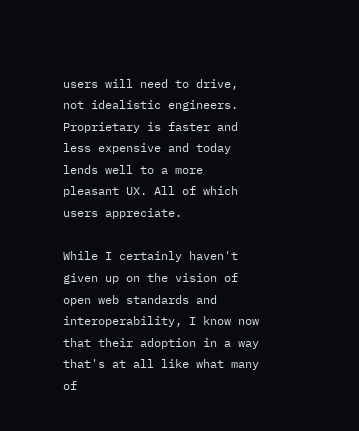users will need to drive, not idealistic engineers. Proprietary is faster and less expensive and today lends well to a more pleasant UX. All of which users appreciate.

While I certainly haven't given up on the vision of open web standards and interoperability, I know now that their adoption in a way that's at all like what many of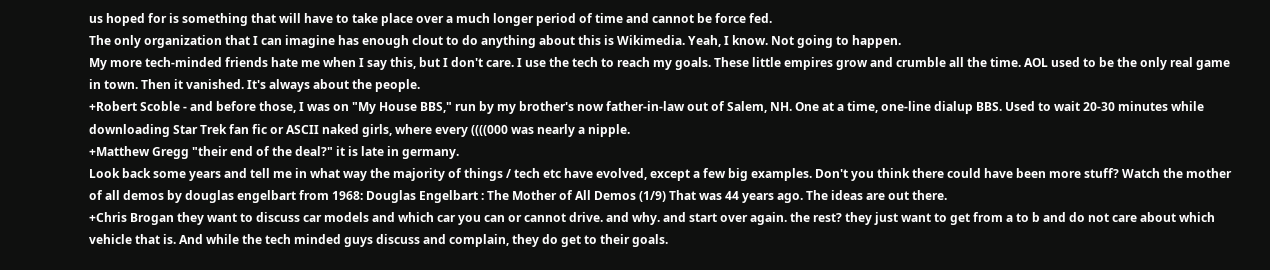us hoped for is something that will have to take place over a much longer period of time and cannot be force fed.
The only organization that I can imagine has enough clout to do anything about this is Wikimedia. Yeah, I know. Not going to happen.
My more tech-minded friends hate me when I say this, but I don't care. I use the tech to reach my goals. These little empires grow and crumble all the time. AOL used to be the only real game in town. Then it vanished. It's always about the people.
+Robert Scoble - and before those, I was on "My House BBS," run by my brother's now father-in-law out of Salem, NH. One at a time, one-line dialup BBS. Used to wait 20-30 minutes while downloading Star Trek fan fic or ASCII naked girls, where every ((((000 was nearly a nipple.
+Matthew Gregg "their end of the deal?" it is late in germany.
Look back some years and tell me in what way the majority of things / tech etc have evolved, except a few big examples. Don't you think there could have been more stuff? Watch the mother of all demos by douglas engelbart from 1968: Douglas Engelbart : The Mother of All Demos (1/9) That was 44 years ago. The ideas are out there.
+Chris Brogan they want to discuss car models and which car you can or cannot drive. and why. and start over again. the rest? they just want to get from a to b and do not care about which vehicle that is. And while the tech minded guys discuss and complain, they do get to their goals.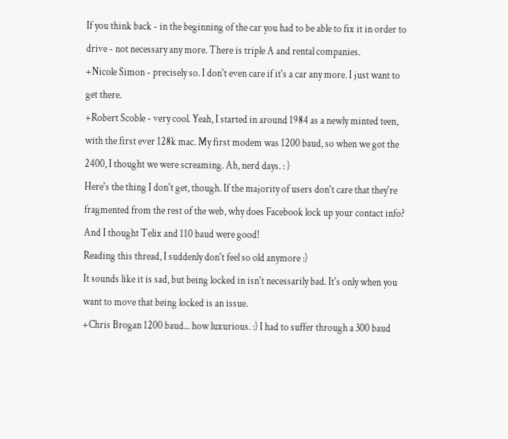If you think back - in the beginning of the car you had to be able to fix it in order to drive - not necessary any more. There is triple A and rental companies.
+Nicole Simon - precisely so. I don't even care if it's a car any more. I just want to get there.
+Robert Scoble - very cool. Yeah, I started in around 1984 as a newly minted teen, with the first ever 128k mac. My first modem was 1200 baud, so when we got the 2400, I thought we were screaming. Ah, nerd days. : )
Here's the thing I don't get, though. If the majority of users don't care that they're fragmented from the rest of the web, why does Facebook lock up your contact info?
And I thought Telix and 110 baud were good!
Reading this thread, I suddenly don't feel so old anymore :)
It sounds like it is sad, but being locked in isn't necessarily bad. It's only when you want to move that being locked is an issue.
+Chris Brogan 1200 baud... how luxurious. :) I had to suffer through a 300 baud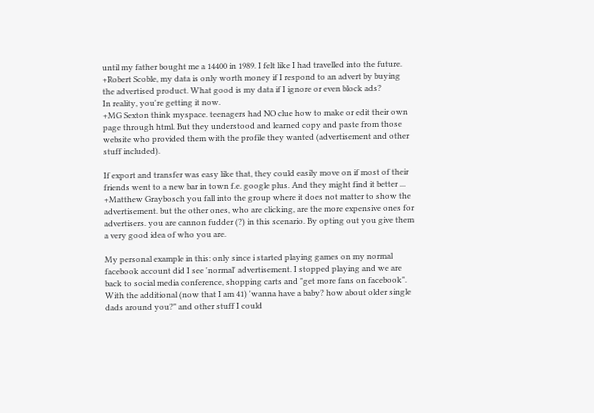until my father bought me a 14400 in 1989. I felt like I had travelled into the future.
+Robert Scoble, my data is only worth money if I respond to an advert by buying the advertised product. What good is my data if I ignore or even block ads?
In reality, you're getting it now.
+MG Sexton think myspace. teenagers had NO clue how to make or edit their own page through html. But they understood and learned copy and paste from those website who provided them with the profile they wanted (advertisement and other stuff included).

If export and transfer was easy like that, they could easily move on if most of their friends went to a new bar in town f.e. google plus. And they might find it better ...
+Matthew Graybosch you fall into the group where it does not matter to show the advertisement. but the other ones, who are clicking, are the more expensive ones for advertisers. you are cannon fudder (?) in this scenario. By opting out you give them a very good idea of who you are.

My personal example in this: only since i started playing games on my normal facebook account did I see 'normal' advertisement. I stopped playing and we are back to social media conference, shopping carts and "get more fans on facebook". With the additional (now that I am 41) 'wanna have a baby? how about older single dads around you?" and other stuff I could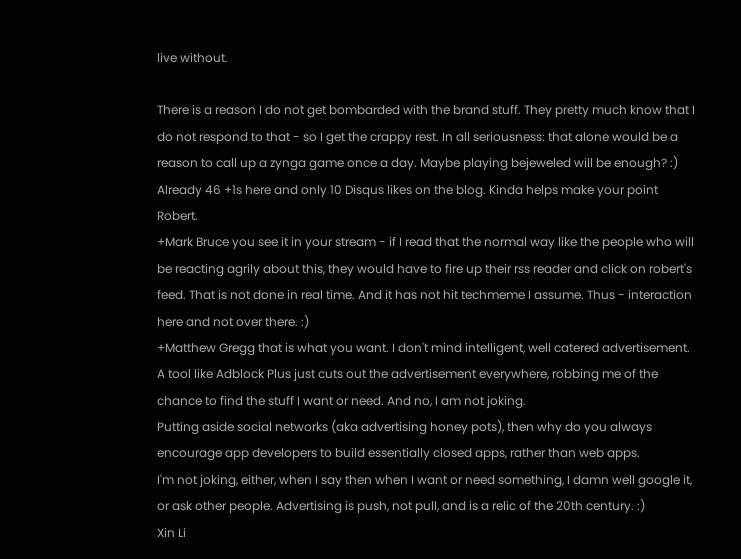live without.

There is a reason I do not get bombarded with the brand stuff. They pretty much know that I do not respond to that - so I get the crappy rest. In all seriousness: that alone would be a reason to call up a zynga game once a day. Maybe playing bejeweled will be enough? :)
Already 46 +1s here and only 10 Disqus likes on the blog. Kinda helps make your point Robert.
+Mark Bruce you see it in your stream - if I read that the normal way like the people who will be reacting agrily about this, they would have to fire up their rss reader and click on robert's feed. That is not done in real time. And it has not hit techmeme I assume. Thus - interaction here and not over there. :)
+Matthew Gregg that is what you want. I don't mind intelligent, well catered advertisement. A tool like Adblock Plus just cuts out the advertisement everywhere, robbing me of the chance to find the stuff I want or need. And no, I am not joking.
Putting aside social networks (aka advertising honey pots), then why do you always encourage app developers to build essentially closed apps, rather than web apps.
I'm not joking, either, when I say then when I want or need something, I damn well google it, or ask other people. Advertising is push, not pull, and is a relic of the 20th century. :)
Xin Li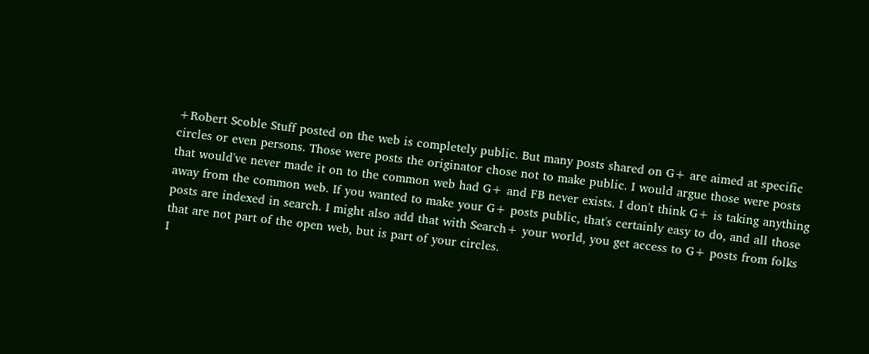+Robert Scoble Stuff posted on the web is completely public. But many posts shared on G+ are aimed at specific circles or even persons. Those were posts the originator chose not to make public. I would argue those were posts that would've never made it on to the common web had G+ and FB never exists. I don't think G+ is taking anything away from the common web. If you wanted to make your G+ posts public, that's certainly easy to do, and all those posts are indexed in search. I might also add that with Search+ your world, you get access to G+ posts from folks that are not part of the open web, but is part of your circles.
I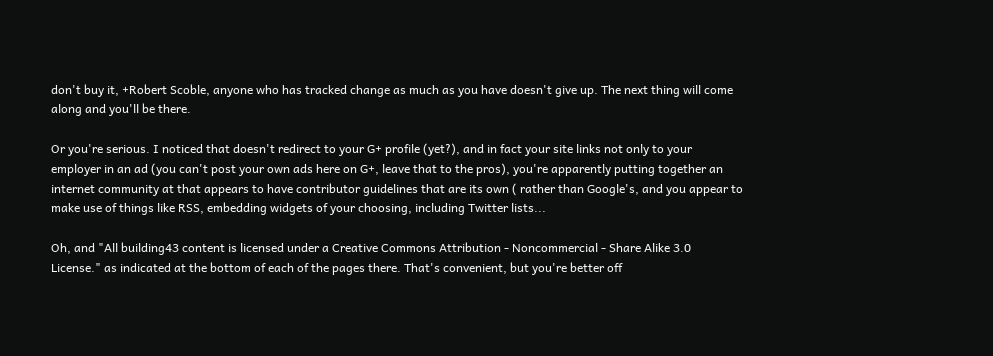don't buy it, +Robert Scoble, anyone who has tracked change as much as you have doesn't give up. The next thing will come along and you'll be there.

Or you're serious. I noticed that doesn't redirect to your G+ profile (yet?), and in fact your site links not only to your employer in an ad (you can't post your own ads here on G+, leave that to the pros), you're apparently putting together an internet community at that appears to have contributor guidelines that are its own ( rather than Google's, and you appear to make use of things like RSS, embedding widgets of your choosing, including Twitter lists...

Oh, and "All building43 content is licensed under a Creative Commons Attribution - Noncommercial - Share Alike 3.0 License." as indicated at the bottom of each of the pages there. That's convenient, but you're better off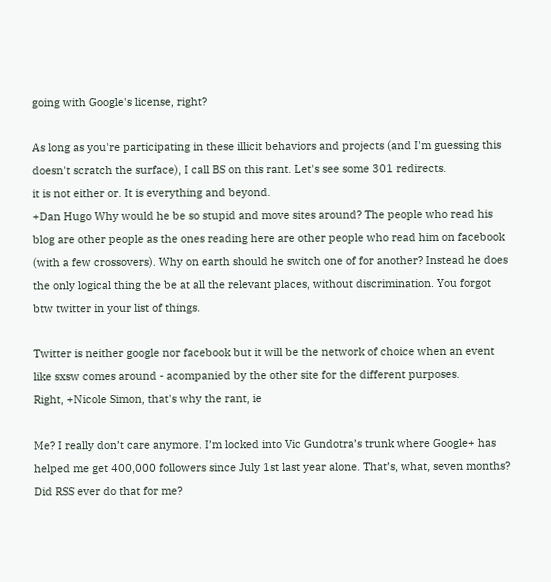going with Google's license, right?

As long as you're participating in these illicit behaviors and projects (and I'm guessing this doesn't scratch the surface), I call BS on this rant. Let's see some 301 redirects.
it is not either or. It is everything and beyond.
+Dan Hugo Why would he be so stupid and move sites around? The people who read his blog are other people as the ones reading here are other people who read him on facebook (with a few crossovers). Why on earth should he switch one of for another? Instead he does the only logical thing the be at all the relevant places, without discrimination. You forgot btw twitter in your list of things.

Twitter is neither google nor facebook but it will be the network of choice when an event like sxsw comes around - acompanied by the other site for the different purposes.
Right, +Nicole Simon, that's why the rant, ie

Me? I really don’t care anymore. I’m locked into Vic Gundotra’s trunk where Google+ has helped me get 400,000 followers since July 1st last year alone. That’s, what, seven months? Did RSS ever do that for me?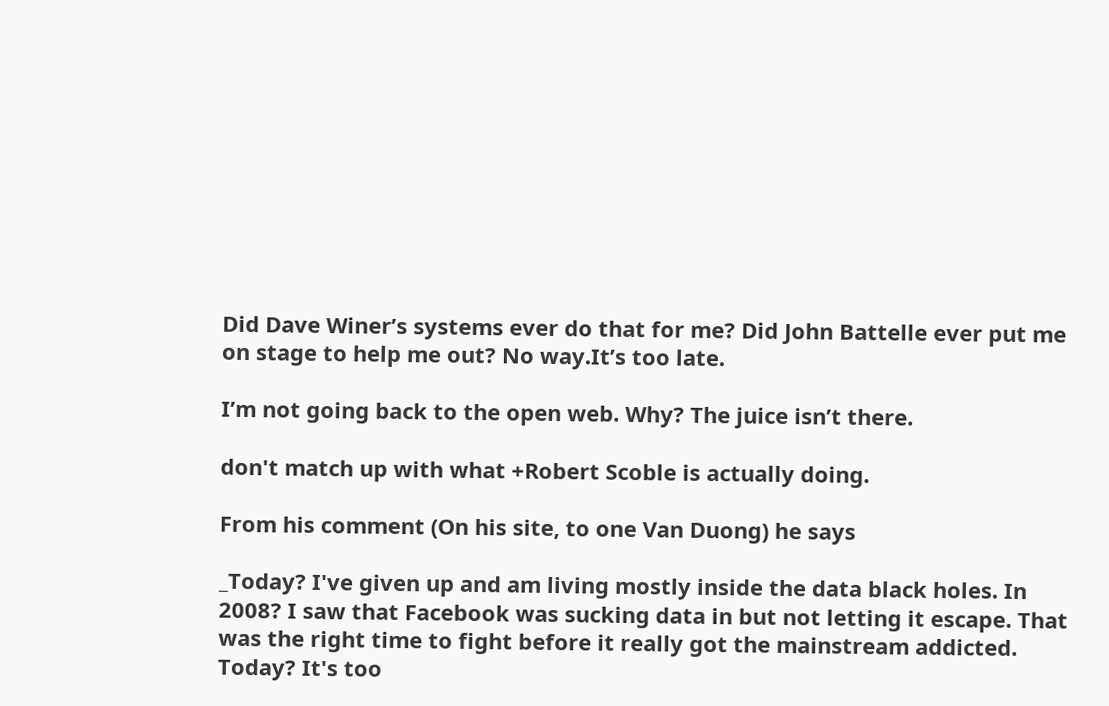Did Dave Winer’s systems ever do that for me? Did John Battelle ever put me on stage to help me out? No way.It’s too late.

I’m not going back to the open web. Why? The juice isn’t there.

don't match up with what +Robert Scoble is actually doing.

From his comment (On his site, to one Van Duong) he says

_Today? I've given up and am living mostly inside the data black holes. In 2008? I saw that Facebook was sucking data in but not letting it escape. That was the right time to fight before it really got the mainstream addicted. Today? It's too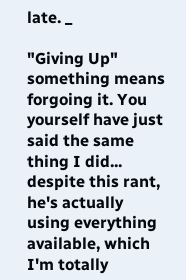late. _

"Giving Up" something means forgoing it. You yourself have just said the same thing I did... despite this rant, he's actually using everything available, which I'm totally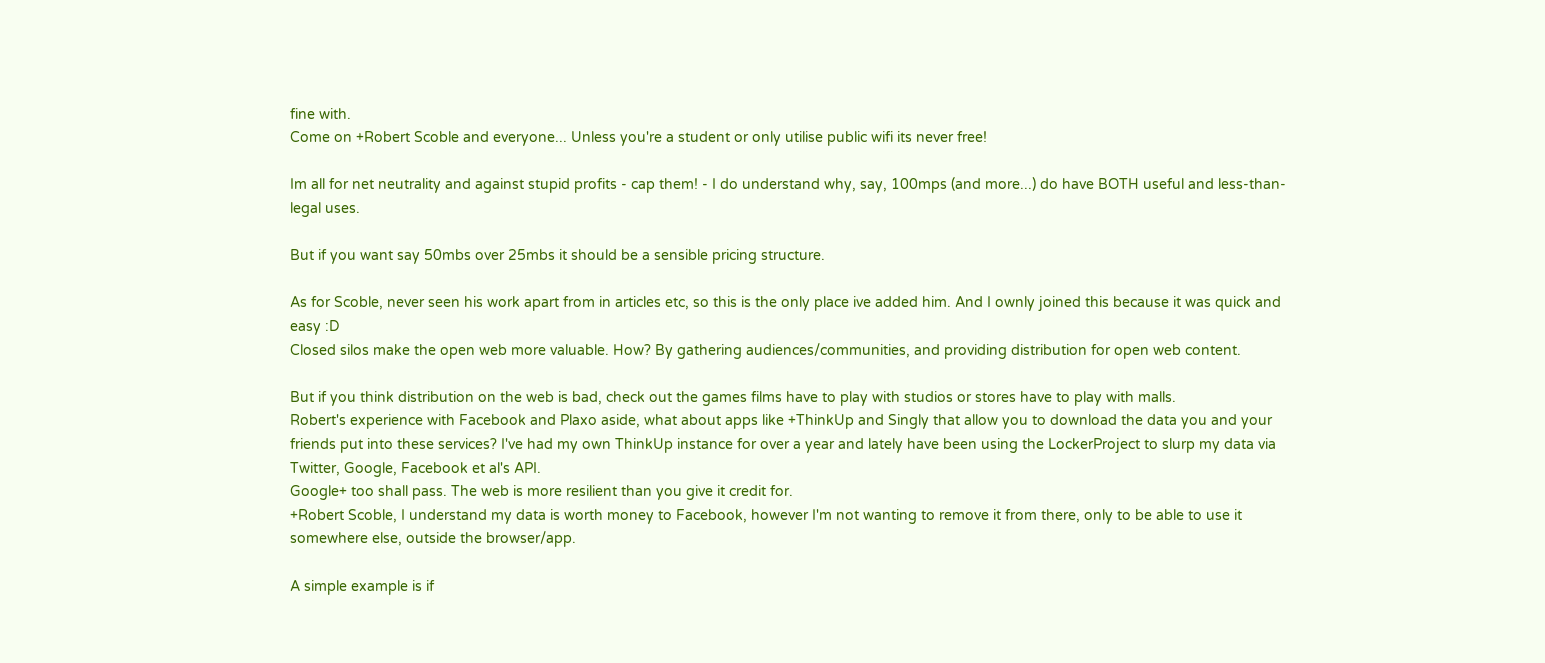fine with.
Come on +Robert Scoble and everyone... Unless you're a student or only utilise public wifi its never free!

Im all for net neutrality and against stupid profits - cap them! - I do understand why, say, 100mps (and more...) do have BOTH useful and less-than-legal uses.

But if you want say 50mbs over 25mbs it should be a sensible pricing structure.

As for Scoble, never seen his work apart from in articles etc, so this is the only place ive added him. And I ownly joined this because it was quick and easy :D
Closed silos make the open web more valuable. How? By gathering audiences/communities, and providing distribution for open web content.

But if you think distribution on the web is bad, check out the games films have to play with studios or stores have to play with malls.
Robert's experience with Facebook and Plaxo aside, what about apps like +ThinkUp and Singly that allow you to download the data you and your friends put into these services? I've had my own ThinkUp instance for over a year and lately have been using the LockerProject to slurp my data via Twitter, Google, Facebook et al's API.
Google+ too shall pass. The web is more resilient than you give it credit for.
+Robert Scoble, I understand my data is worth money to Facebook, however I'm not wanting to remove it from there, only to be able to use it somewhere else, outside the browser/app.

A simple example is if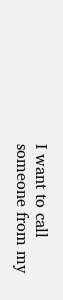I want to call someone from my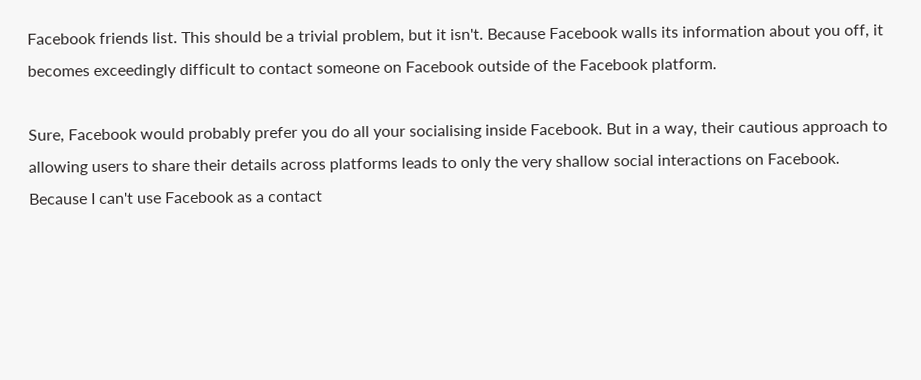Facebook friends list. This should be a trivial problem, but it isn't. Because Facebook walls its information about you off, it becomes exceedingly difficult to contact someone on Facebook outside of the Facebook platform.

Sure, Facebook would probably prefer you do all your socialising inside Facebook. But in a way, their cautious approach to allowing users to share their details across platforms leads to only the very shallow social interactions on Facebook. Because I can't use Facebook as a contact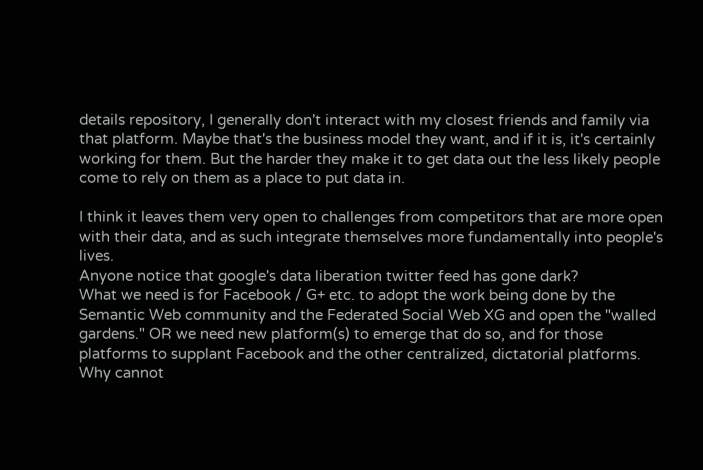details repository, I generally don't interact with my closest friends and family via that platform. Maybe that's the business model they want, and if it is, it's certainly working for them. But the harder they make it to get data out the less likely people come to rely on them as a place to put data in.

I think it leaves them very open to challenges from competitors that are more open with their data, and as such integrate themselves more fundamentally into people's lives.
Anyone notice that google's data liberation twitter feed has gone dark?
What we need is for Facebook / G+ etc. to adopt the work being done by the Semantic Web community and the Federated Social Web XG and open the "walled gardens." OR we need new platform(s) to emerge that do so, and for those platforms to supplant Facebook and the other centralized, dictatorial platforms.
Why cannot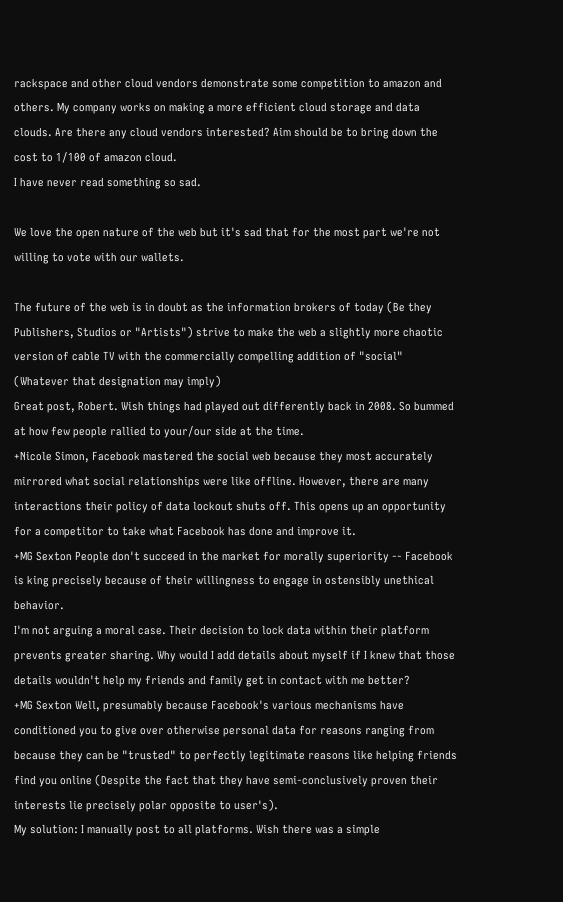rackspace and other cloud vendors demonstrate some competition to amazon and others. My company works on making a more efficient cloud storage and data clouds. Are there any cloud vendors interested? Aim should be to bring down the cost to 1/100 of amazon cloud.
I have never read something so sad.

We love the open nature of the web but it's sad that for the most part we're not willing to vote with our wallets.

The future of the web is in doubt as the information brokers of today (Be they Publishers, Studios or "Artists") strive to make the web a slightly more chaotic version of cable TV with the commercially compelling addition of "social" (Whatever that designation may imply)
Great post, Robert. Wish things had played out differently back in 2008. So bummed at how few people rallied to your/our side at the time.
+Nicole Simon, Facebook mastered the social web because they most accurately mirrored what social relationships were like offline. However, there are many interactions their policy of data lockout shuts off. This opens up an opportunity for a competitor to take what Facebook has done and improve it.
+MG Sexton People don't succeed in the market for morally superiority -- Facebook is king precisely because of their willingness to engage in ostensibly unethical behavior.
I'm not arguing a moral case. Their decision to lock data within their platform prevents greater sharing. Why would I add details about myself if I knew that those details wouldn't help my friends and family get in contact with me better?
+MG Sexton Well, presumably because Facebook's various mechanisms have conditioned you to give over otherwise personal data for reasons ranging from because they can be "trusted" to perfectly legitimate reasons like helping friends find you online (Despite the fact that they have semi-conclusively proven their interests lie precisely polar opposite to user's).
My solution: I manually post to all platforms. Wish there was a simple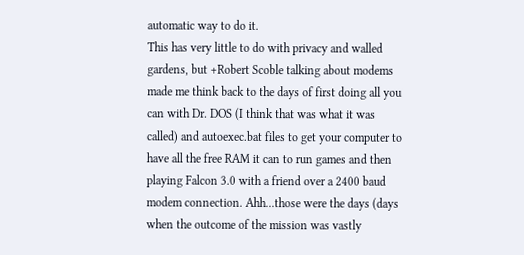automatic way to do it.
This has very little to do with privacy and walled gardens, but +Robert Scoble talking about modems made me think back to the days of first doing all you can with Dr. DOS (I think that was what it was called) and autoexec.bat files to get your computer to have all the free RAM it can to run games and then playing Falcon 3.0 with a friend over a 2400 baud modem connection. Ahh...those were the days (days when the outcome of the mission was vastly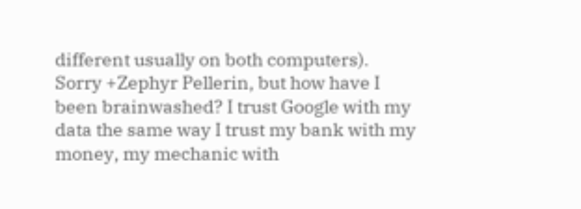different usually on both computers).
Sorry +Zephyr Pellerin, but how have I been brainwashed? I trust Google with my data the same way I trust my bank with my money, my mechanic with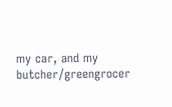my car, and my butcher/greengrocer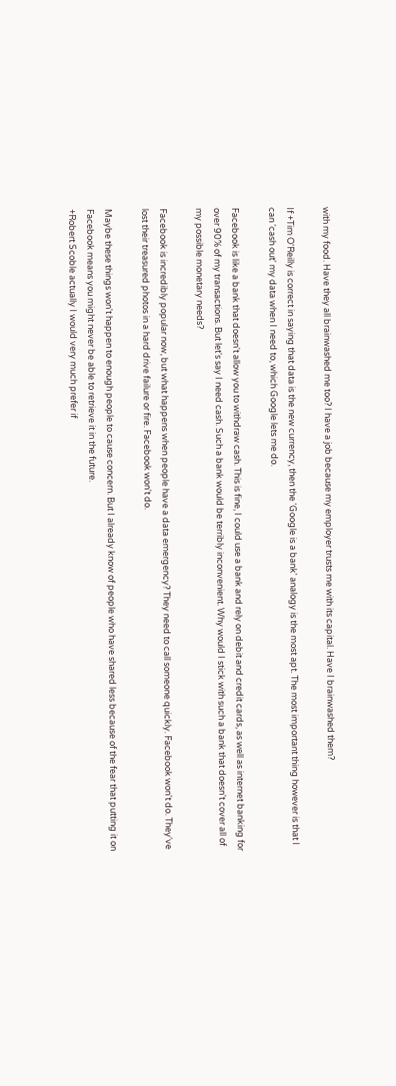with my food. Have they all brainwashed me too? I have a job because my employer trusts me with its capital. Have I brainwashed them?

If +Tim O'Reilly is correct in saying that data is the new currency, then the 'Google is a bank' analogy is the most apt. The most important thing however is that I can 'cash out' my data when I need to, which Google lets me do.

Facebook is like a bank that doesn't allow you to withdraw cash. This is fine, I could use a bank and rely on debit and credit cards, as well as internet banking for over 90% of my transactions. But let's say I need cash. Such a bank would be terribly inconvenient. Why would I stick with such a bank that doesn't cover all of my possible monetary needs?

Facebook is incredibly popular now, but what happens when people have a data emergency? They need to call someone quickly. Facebook won't do. They've lost their treasured photos in a hard drive failure or fire. Facebook won't do.

Maybe these things won't happen to enough people to cause concern. But I already know of people who have shared less because of the fear that putting it on Facebook means you might never be able to retrieve it in the future.
+Robert Scoble actually I would very much prefer if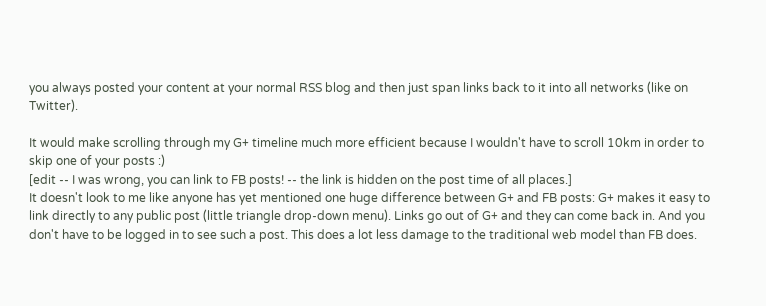you always posted your content at your normal RSS blog and then just span links back to it into all networks (like on Twitter).

It would make scrolling through my G+ timeline much more efficient because I wouldn't have to scroll 10km in order to skip one of your posts :)
[edit -- I was wrong, you can link to FB posts! -- the link is hidden on the post time of all places.]
It doesn't look to me like anyone has yet mentioned one huge difference between G+ and FB posts: G+ makes it easy to link directly to any public post (little triangle drop-down menu). Links go out of G+ and they can come back in. And you don't have to be logged in to see such a post. This does a lot less damage to the traditional web model than FB does.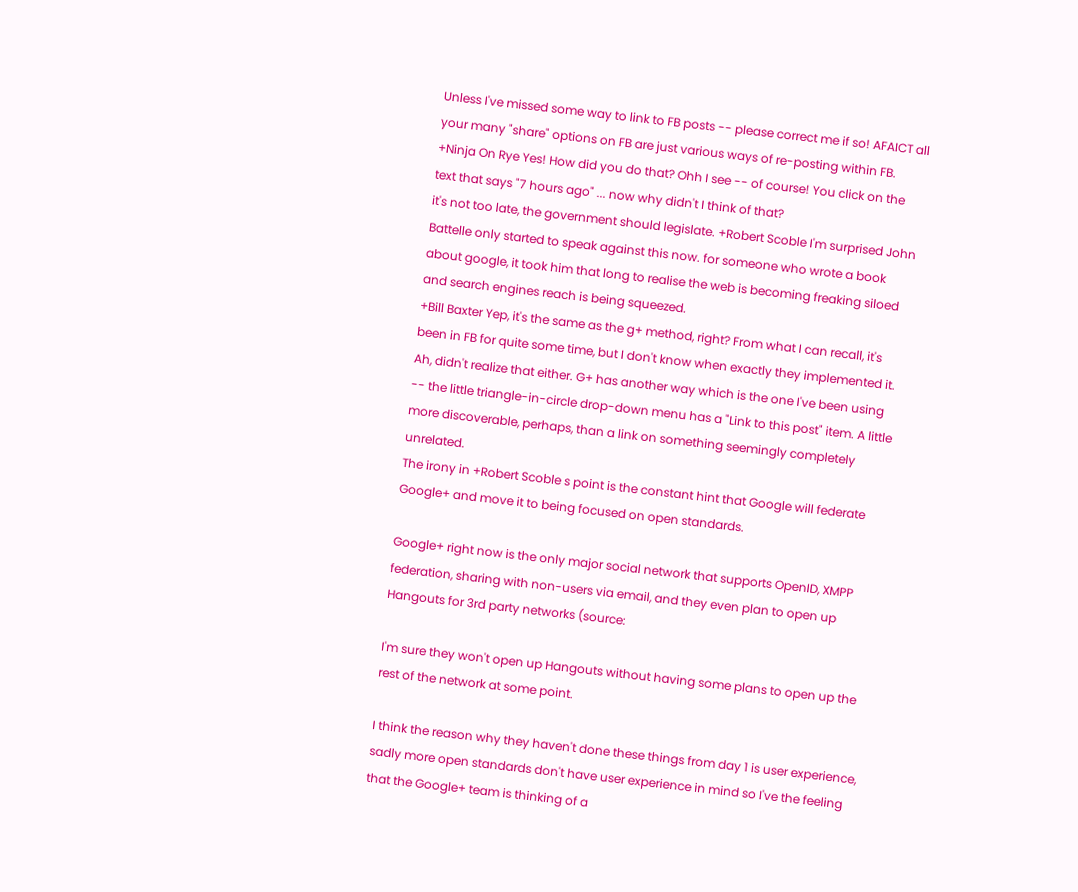Unless I've missed some way to link to FB posts -- please correct me if so! AFAICT all your many "share" options on FB are just various ways of re-posting within FB.
+Ninja On Rye Yes! How did you do that? Ohh I see -- of course! You click on the text that says "7 hours ago" ... now why didn't I think of that?
it's not too late, the government should legislate. +Robert Scoble I'm surprised John Battelle only started to speak against this now. for someone who wrote a book about google, it took him that long to realise the web is becoming freaking siloed and search engines reach is being squeezed.
+Bill Baxter Yep, it's the same as the g+ method, right? From what I can recall, it's been in FB for quite some time, but I don't know when exactly they implemented it.
Ah, didn't realize that either. G+ has another way which is the one I've been using -- the little triangle-in-circle drop-down menu has a "Link to this post" item. A little more discoverable, perhaps, than a link on something seemingly completely unrelated.
The irony in +Robert Scoble s point is the constant hint that Google will federate Google+ and move it to being focused on open standards.

Google+ right now is the only major social network that supports OpenID, XMPP federation, sharing with non-users via email, and they even plan to open up Hangouts for 3rd party networks (source:

I'm sure they won't open up Hangouts without having some plans to open up the rest of the network at some point.

I think the reason why they haven't done these things from day 1 is user experience, sadly more open standards don't have user experience in mind so I've the feeling that the Google+ team is thinking of a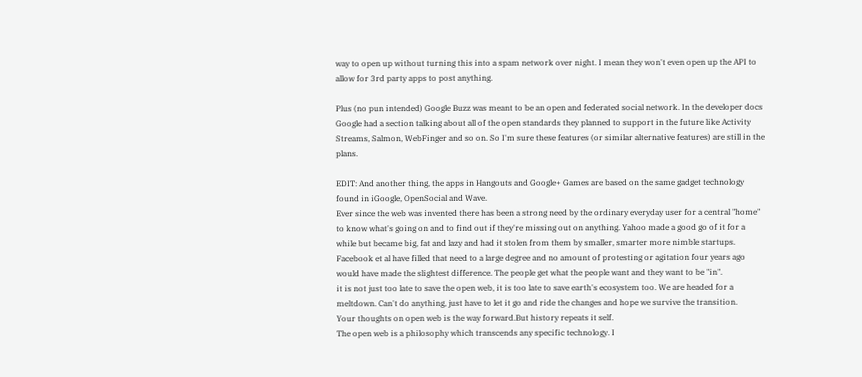way to open up without turning this into a spam network over night. I mean they won't even open up the API to allow for 3rd party apps to post anything.

Plus (no pun intended) Google Buzz was meant to be an open and federated social network. In the developer docs Google had a section talking about all of the open standards they planned to support in the future like Activity Streams, Salmon, WebFinger and so on. So I'm sure these features (or similar alternative features) are still in the plans.

EDIT: And another thing, the apps in Hangouts and Google+ Games are based on the same gadget technology found in iGoogle, OpenSocial and Wave.
Ever since the web was invented there has been a strong need by the ordinary everyday user for a central "home" to know what's going on and to find out if they're missing out on anything. Yahoo made a good go of it for a while but became big, fat and lazy and had it stolen from them by smaller, smarter more nimble startups.
Facebook et al have filled that need to a large degree and no amount of protesting or agitation four years ago would have made the slightest difference. The people get what the people want and they want to be "in".
it is not just too late to save the open web, it is too late to save earth's ecosystem too. We are headed for a meltdown. Can't do anything, just have to let it go and ride the changes and hope we survive the transition.
Your thoughts on open web is the way forward.But history repeats it self.
The open web is a philosophy which transcends any specific technology. I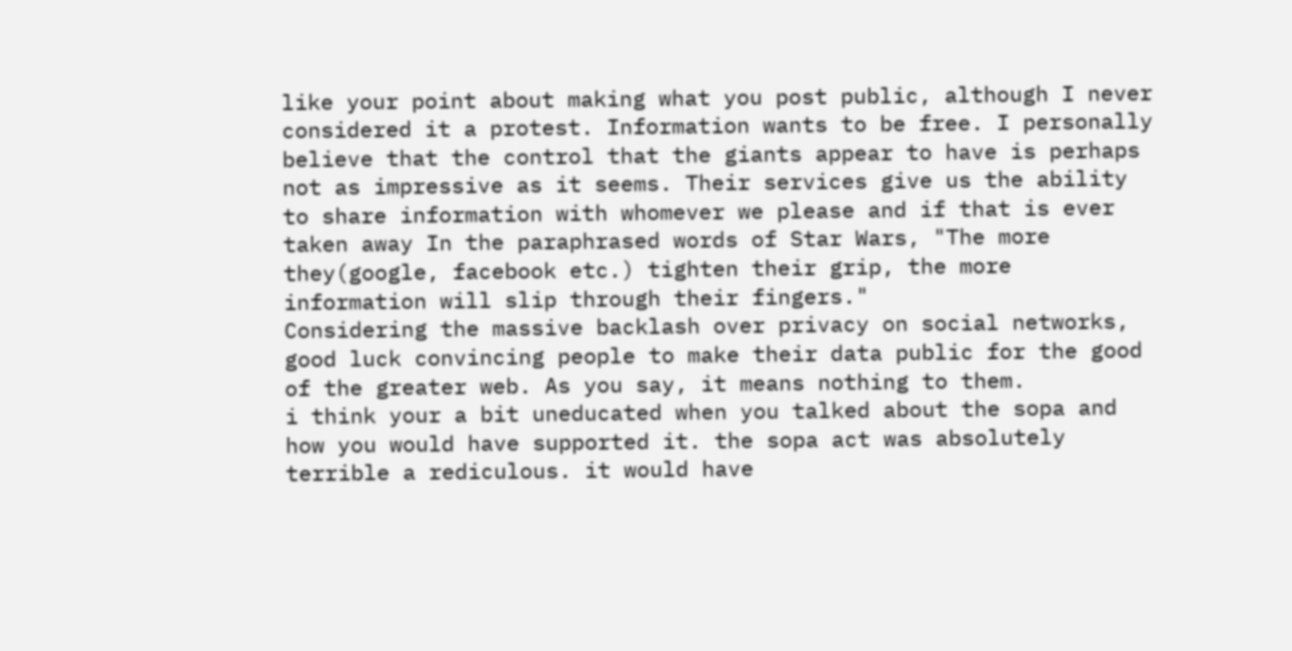like your point about making what you post public, although I never considered it a protest. Information wants to be free. I personally believe that the control that the giants appear to have is perhaps not as impressive as it seems. Their services give us the ability to share information with whomever we please and if that is ever taken away In the paraphrased words of Star Wars, "The more they(google, facebook etc.) tighten their grip, the more information will slip through their fingers."
Considering the massive backlash over privacy on social networks, good luck convincing people to make their data public for the good of the greater web. As you say, it means nothing to them.
i think your a bit uneducated when you talked about the sopa and how you would have supported it. the sopa act was absolutely terrible a rediculous. it would have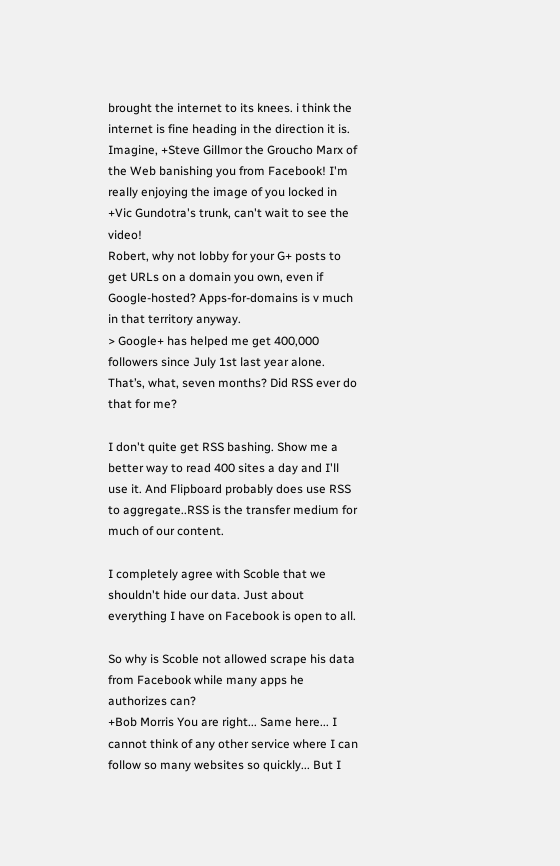brought the internet to its knees. i think the internet is fine heading in the direction it is.
Imagine, +Steve Gillmor the Groucho Marx of the Web banishing you from Facebook! I'm really enjoying the image of you locked in +Vic Gundotra's trunk, can't wait to see the video!
Robert, why not lobby for your G+ posts to get URLs on a domain you own, even if Google-hosted? Apps-for-domains is v much in that territory anyway.
> Google+ has helped me get 400,000 followers since July 1st last year alone. That’s, what, seven months? Did RSS ever do that for me?

I don't quite get RSS bashing. Show me a better way to read 400 sites a day and I'll use it. And Flipboard probably does use RSS to aggregate..RSS is the transfer medium for much of our content.

I completely agree with Scoble that we shouldn't hide our data. Just about everything I have on Facebook is open to all.

So why is Scoble not allowed scrape his data from Facebook while many apps he authorizes can?
+Bob Morris You are right... Same here... I cannot think of any other service where I can follow so many websites so quickly... But I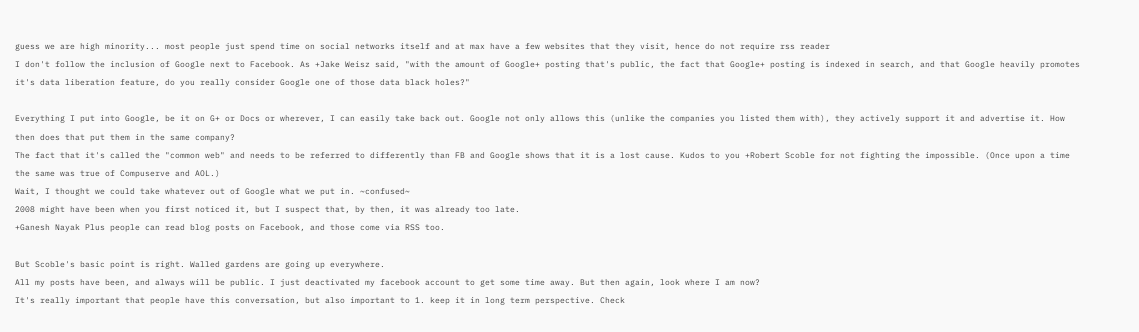guess we are high minority... most people just spend time on social networks itself and at max have a few websites that they visit, hence do not require rss reader
I don't follow the inclusion of Google next to Facebook. As +Jake Weisz said, "with the amount of Google+ posting that's public, the fact that Google+ posting is indexed in search, and that Google heavily promotes it's data liberation feature, do you really consider Google one of those data black holes?"

Everything I put into Google, be it on G+ or Docs or wherever, I can easily take back out. Google not only allows this (unlike the companies you listed them with), they actively support it and advertise it. How then does that put them in the same company?
The fact that it's called the "common web" and needs to be referred to differently than FB and Google shows that it is a lost cause. Kudos to you +Robert Scoble for not fighting the impossible. (Once upon a time the same was true of Compuserve and AOL.)
Wait, I thought we could take whatever out of Google what we put in. ~confused~
2008 might have been when you first noticed it, but I suspect that, by then, it was already too late.
+Ganesh Nayak Plus people can read blog posts on Facebook, and those come via RSS too.

But Scoble's basic point is right. Walled gardens are going up everywhere.
All my posts have been, and always will be public. I just deactivated my facebook account to get some time away. But then again, look where I am now?
It's really important that people have this conversation, but also important to 1. keep it in long term perspective. Check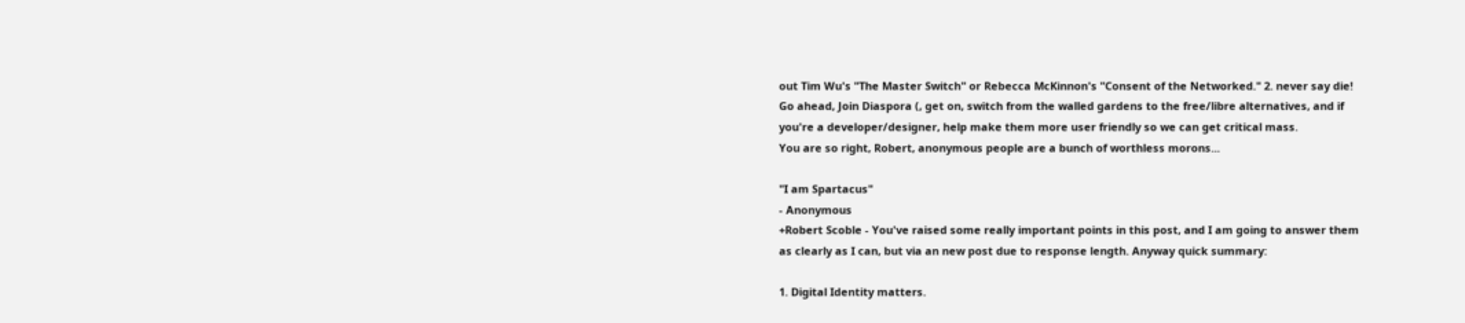out Tim Wu's "The Master Switch" or Rebecca McKinnon's "Consent of the Networked." 2. never say die! Go ahead, Join Diaspora (, get on, switch from the walled gardens to the free/libre alternatives, and if you're a developer/designer, help make them more user friendly so we can get critical mass.
You are so right, Robert, anonymous people are a bunch of worthless morons...

"I am Spartacus"
- Anonymous
+Robert Scoble - You've raised some really important points in this post, and I am going to answer them as clearly as I can, but via an new post due to response length. Anyway quick summary:

1. Digital Identity matters.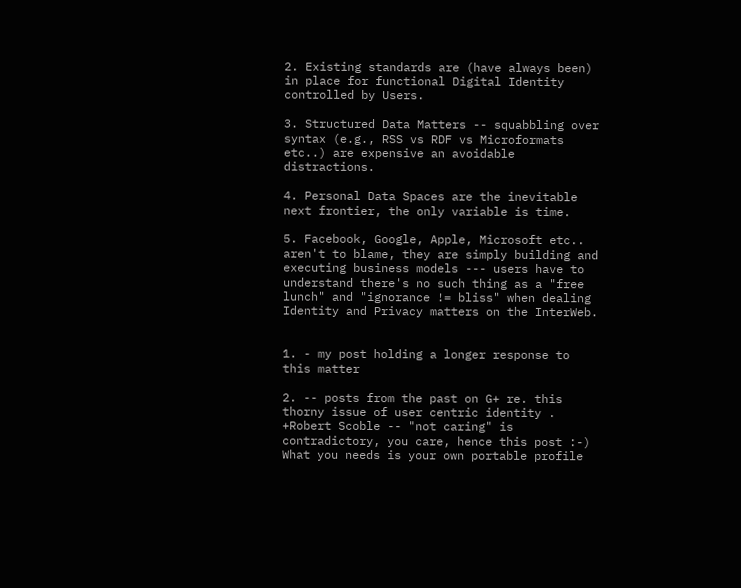2. Existing standards are (have always been) in place for functional Digital Identity controlled by Users.

3. Structured Data Matters -- squabbling over syntax (e.g., RSS vs RDF vs Microformats etc..) are expensive an avoidable distractions.

4. Personal Data Spaces are the inevitable next frontier, the only variable is time.

5. Facebook, Google, Apple, Microsoft etc.. aren't to blame, they are simply building and executing business models --- users have to understand there's no such thing as a "free lunch" and "ignorance != bliss" when dealing Identity and Privacy matters on the InterWeb.


1. - my post holding a longer response to this matter

2. -- posts from the past on G+ re. this thorny issue of user centric identity .
+Robert Scoble -- "not caring" is contradictory, you care, hence this post :-) What you needs is your own portable profile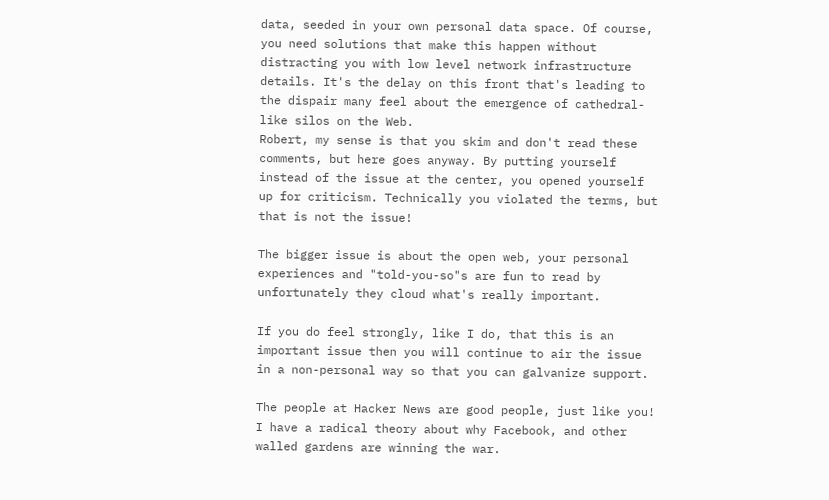data, seeded in your own personal data space. Of course, you need solutions that make this happen without distracting you with low level network infrastructure details. It's the delay on this front that's leading to the dispair many feel about the emergence of cathedral-like silos on the Web.
Robert, my sense is that you skim and don't read these comments, but here goes anyway. By putting yourself instead of the issue at the center, you opened yourself up for criticism. Technically you violated the terms, but that is not the issue!

The bigger issue is about the open web, your personal experiences and "told-you-so"s are fun to read by unfortunately they cloud what's really important.

If you do feel strongly, like I do, that this is an important issue then you will continue to air the issue in a non-personal way so that you can galvanize support.

The people at Hacker News are good people, just like you!
I have a radical theory about why Facebook, and other walled gardens are winning the war.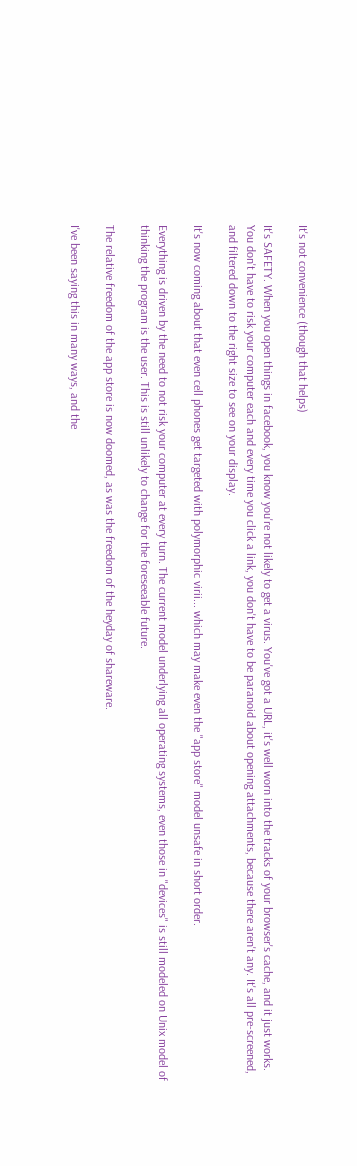It's not convenience (though that helps)

It's SAFETY. When you open things in facebook, you know you're not likely to get a virus. You've got a URL, it's well worn into the tracks of your browser's cache, and it just works. You don't have to risk your computer each and every time you click a link, you don't have to be paranoid about opening attachments, because there aren't any. It's all pre-screened, and filtered down to the right size to see on your display.

It's now coming about that even cell phones get targeted with polymorphic virii... which may make even the "app store" model unsafe in short order.

Everything is driven by the need to not risk your computer at every turn. The current model underlying all operating systems, even those in "devices" is still modeled on Unix model of thinking the program is the user. This is still unlikely to change for the foreseeable future.

The relative freedom of the app store is now doomed, as was the freedom of the heyday of shareware.

I've been saying this in many ways, and the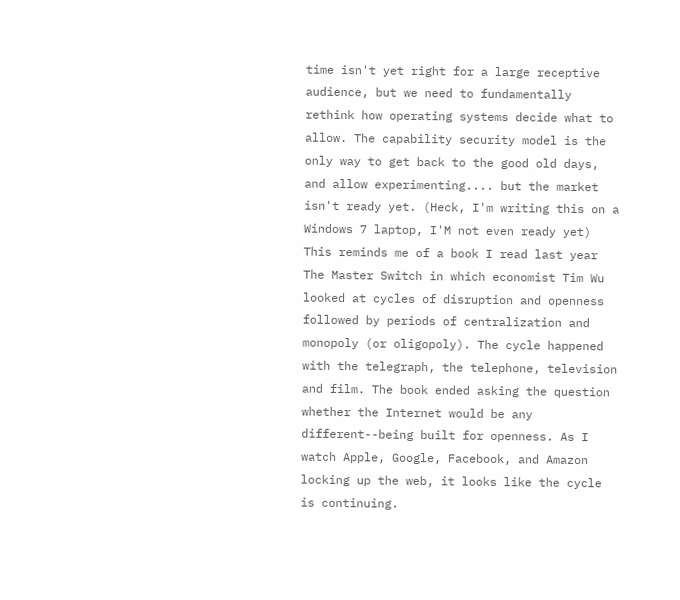time isn't yet right for a large receptive audience, but we need to fundamentally rethink how operating systems decide what to allow. The capability security model is the only way to get back to the good old days, and allow experimenting.... but the market isn't ready yet. (Heck, I'm writing this on a Windows 7 laptop, I'M not even ready yet)
This reminds me of a book I read last year The Master Switch in which economist Tim Wu looked at cycles of disruption and openness followed by periods of centralization and monopoly (or oligopoly). The cycle happened with the telegraph, the telephone, television and film. The book ended asking the question whether the Internet would be any different--being built for openness. As I watch Apple, Google, Facebook, and Amazon locking up the web, it looks like the cycle is continuing.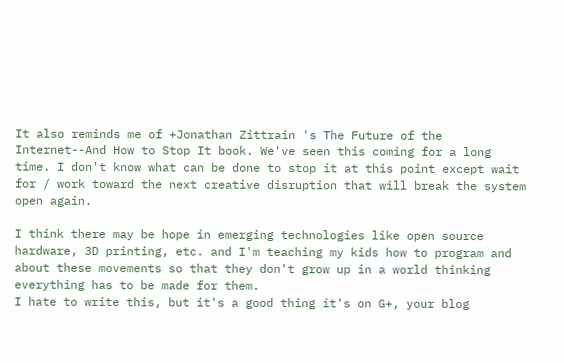It also reminds me of +Jonathan Zittrain 's The Future of the Internet--And How to Stop It book. We've seen this coming for a long time. I don't know what can be done to stop it at this point except wait for / work toward the next creative disruption that will break the system open again.

I think there may be hope in emerging technologies like open source hardware, 3D printing, etc. and I'm teaching my kids how to program and about these movements so that they don't grow up in a world thinking everything has to be made for them.
I hate to write this, but it's a good thing it's on G+, your blog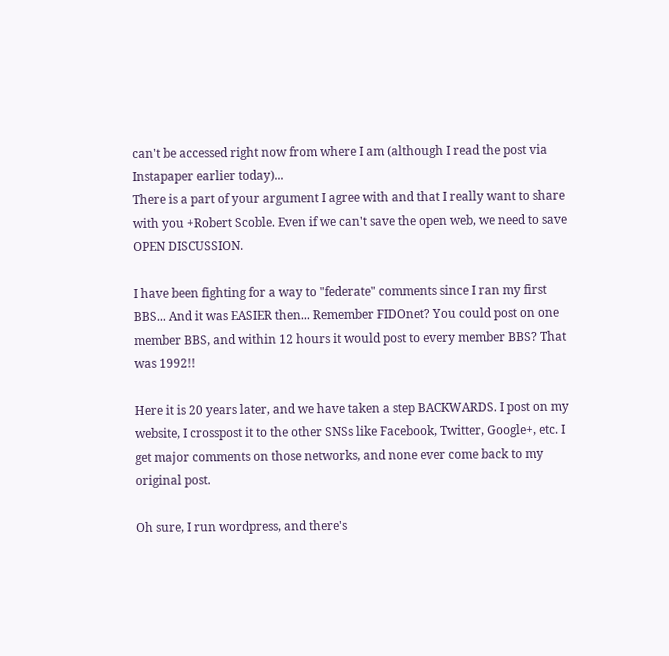can't be accessed right now from where I am (although I read the post via Instapaper earlier today)...
There is a part of your argument I agree with and that I really want to share with you +Robert Scoble. Even if we can't save the open web, we need to save OPEN DISCUSSION.

I have been fighting for a way to "federate" comments since I ran my first BBS... And it was EASIER then... Remember FIDOnet? You could post on one member BBS, and within 12 hours it would post to every member BBS? That was 1992!!

Here it is 20 years later, and we have taken a step BACKWARDS. I post on my website, I crosspost it to the other SNSs like Facebook, Twitter, Google+, etc. I get major comments on those networks, and none ever come back to my original post.

Oh sure, I run wordpress, and there's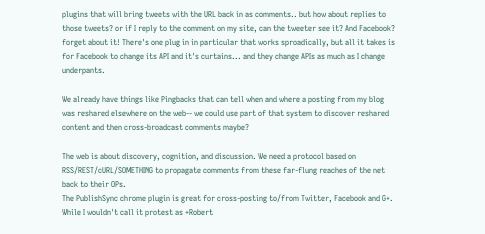plugins that will bring tweets with the URL back in as comments.. but how about replies to those tweets? or if I reply to the comment on my site, can the tweeter see it? And Facebook? forget about it! There's one plug in in particular that works sproadically, but all it takes is for Facebook to change its API and it's curtains... and they change APIs as much as I change underpants.

We already have things like Pingbacks that can tell when and where a posting from my blog was reshared elsewhere on the web-- we could use part of that system to discover reshared content and then cross-broadcast comments maybe?

The web is about discovery, cognition, and discussion. We need a protocol based on RSS/REST/cURL/SOMETHING to propagate comments from these far-flung reaches of the net back to their OPs.
The PublishSync chrome plugin is great for cross-posting to/from Twitter, Facebook and G+. While I wouldn't call it protest as +Robert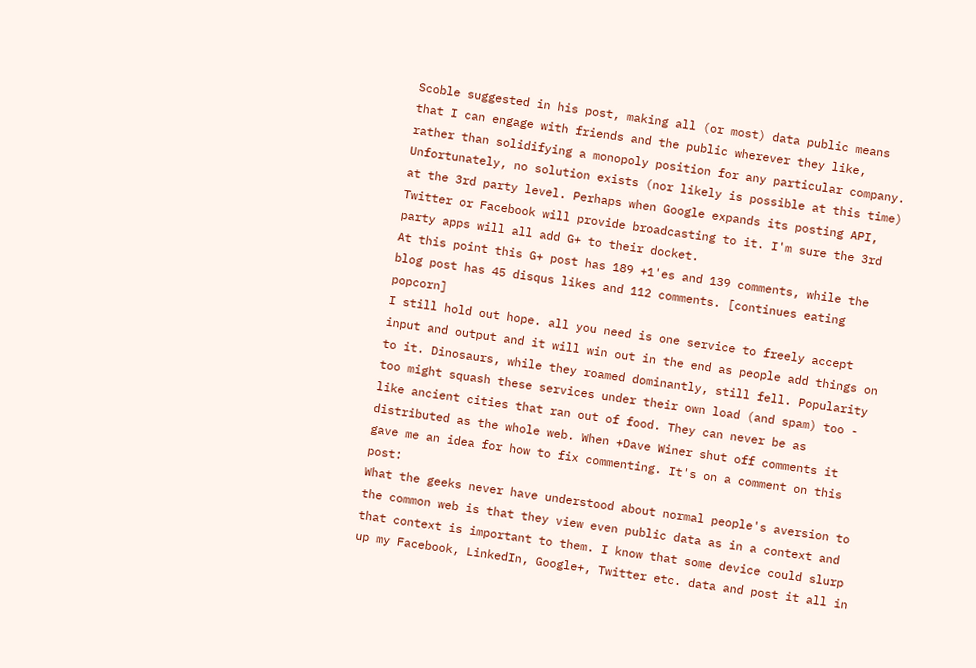Scoble suggested in his post, making all (or most) data public means that I can engage with friends and the public wherever they like, rather than solidifying a monopoly position for any particular company. Unfortunately, no solution exists (nor likely is possible at this time) at the 3rd party level. Perhaps when Google expands its posting API, Twitter or Facebook will provide broadcasting to it. I'm sure the 3rd party apps will all add G+ to their docket.
At this point this G+ post has 189 +1'es and 139 comments, while the blog post has 45 disqus likes and 112 comments. [continues eating popcorn]
I still hold out hope. all you need is one service to freely accept input and output and it will win out in the end as people add things on to it. Dinosaurs, while they roamed dominantly, still fell. Popularity too might squash these services under their own load (and spam) too - like ancient cities that ran out of food. They can never be as distributed as the whole web. When +Dave Winer shut off comments it gave me an idea for how to fix commenting. It's on a comment on this post:
What the geeks never have understood about normal people's aversion to the common web is that they view even public data as in a context and that context is important to them. I know that some device could slurp up my Facebook, LinkedIn, Google+, Twitter etc. data and post it all in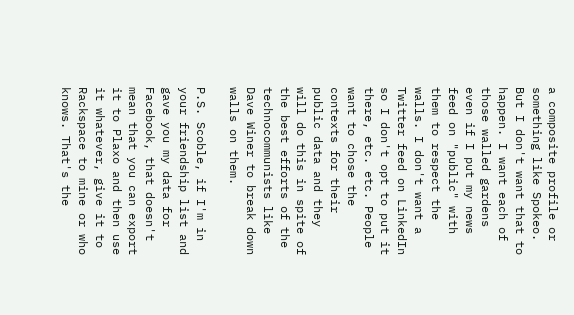a composite profile or something like Spokeo. But I don't want that to happen. I want each of those walled gardens even if I put my news feed on "public" with them to respect the walls. I don't want a Twitter feed on LinkedIn so I don't opt to put it there, etc. etc. People want to chose the contexts for their public data and they will do this in spite of the best efforts of the technocommunists like Dave Winer to break down walls on them.

P.S. Scoble, if I'm in your friendship list and gave you my data for Facebook, that doesn't mean that you can export it to Plaxo and then use it whatever, give it to Rackspace to mine or who knows. That's the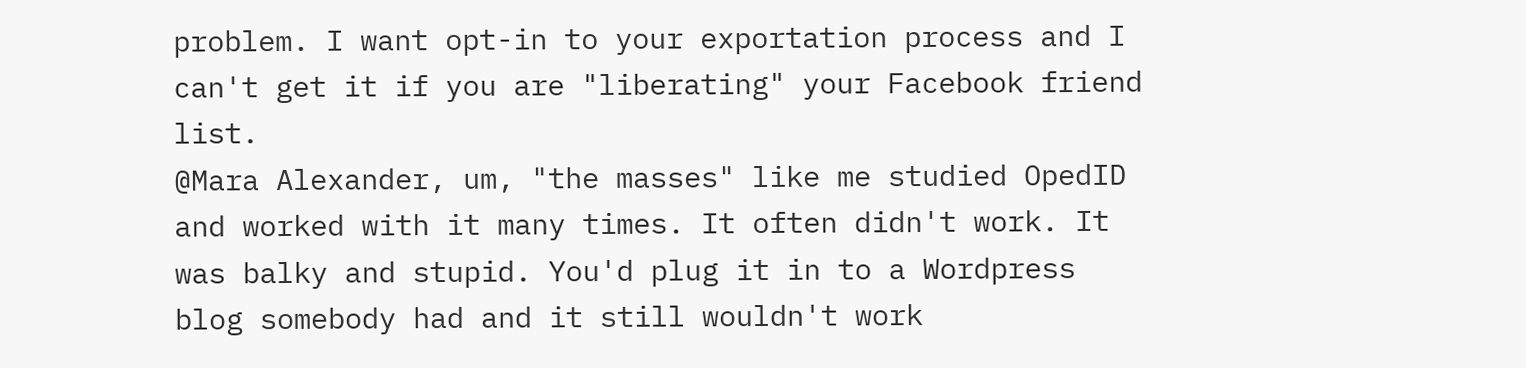problem. I want opt-in to your exportation process and I can't get it if you are "liberating" your Facebook friend list.
@Mara Alexander, um, "the masses" like me studied OpedID and worked with it many times. It often didn't work. It was balky and stupid. You'd plug it in to a Wordpress blog somebody had and it still wouldn't work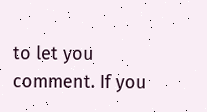to let you comment. If you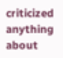criticized anything about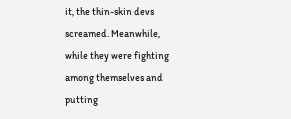it, the thin-skin devs screamed. Meanwhile, while they were fighting among themselves and putting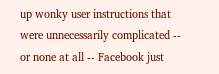up wonky user instructions that were unnecessarily complicated -- or none at all -- Facebook just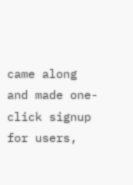came along and made one-click signup for users,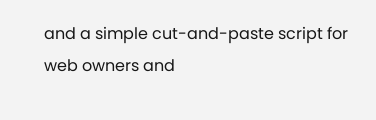and a simple cut-and-paste script for web owners and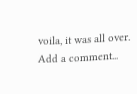voila, it was all over.
Add a comment...